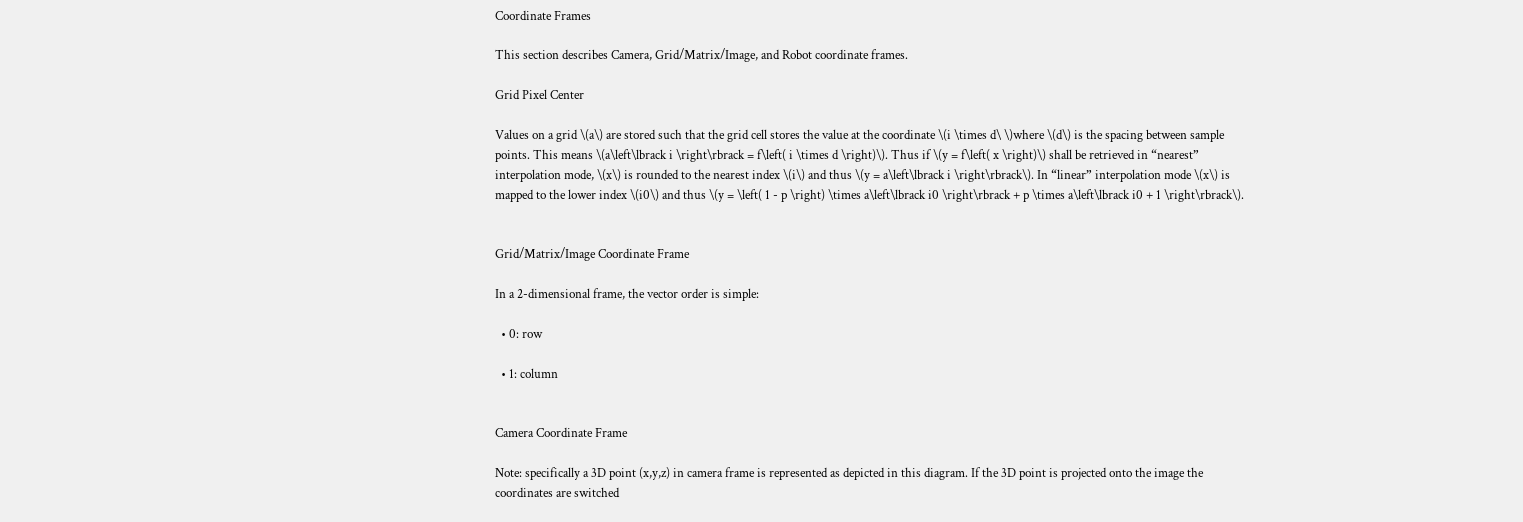Coordinate Frames

This section describes Camera, Grid/Matrix/Image, and Robot coordinate frames.

Grid Pixel Center

Values on a grid \(a\) are stored such that the grid cell stores the value at the coordinate \(i \times d\ \)where \(d\) is the spacing between sample points. This means \(a\left\lbrack i \right\rbrack = f\left( i \times d \right)\). Thus if \(y = f\left( x \right)\) shall be retrieved in “nearest” interpolation mode, \(x\) is rounded to the nearest index \(i\) and thus \(y = a\left\lbrack i \right\rbrack\). In “linear” interpolation mode \(x\) is mapped to the lower index \(i0\) and thus \(y = \left( 1 - p \right) \times a\left\lbrack i0 \right\rbrack + p \times a\left\lbrack i0 + 1 \right\rbrack\).


Grid/Matrix/Image Coordinate Frame

In a 2-dimensional frame, the vector order is simple:

  • 0: row

  • 1: column


Camera Coordinate Frame

Note: specifically a 3D point (x,y,z) in camera frame is represented as depicted in this diagram. If the 3D point is projected onto the image the coordinates are switched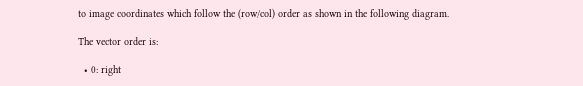to image coordinates which follow the (row/col) order as shown in the following diagram.

The vector order is:

  • 0: right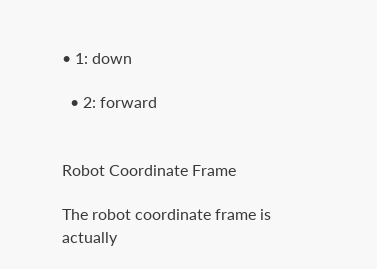• 1: down

  • 2: forward


Robot Coordinate Frame

The robot coordinate frame is actually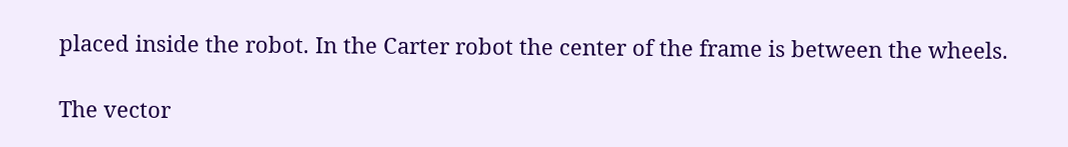placed inside the robot. In the Carter robot the center of the frame is between the wheels.

The vector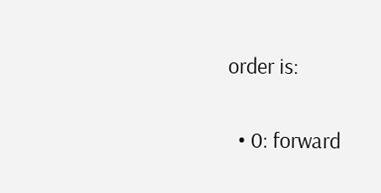order is:

  • 0: forward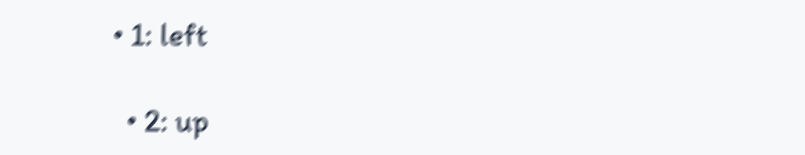• 1: left

  • 2: up